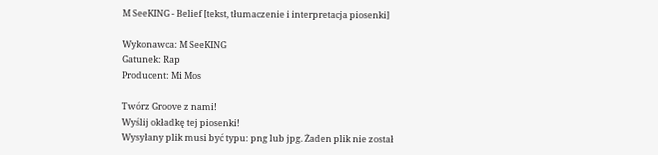M SeeKING - Belief [tekst, tłumaczenie i interpretacja piosenki]

Wykonawca: M SeeKING
Gatunek: Rap
Producent: Mi Mos

Twórz Groove z nami!
Wyślij okładkę tej piosenki!
Wysyłany plik musi być typu: png lub jpg. Żaden plik nie został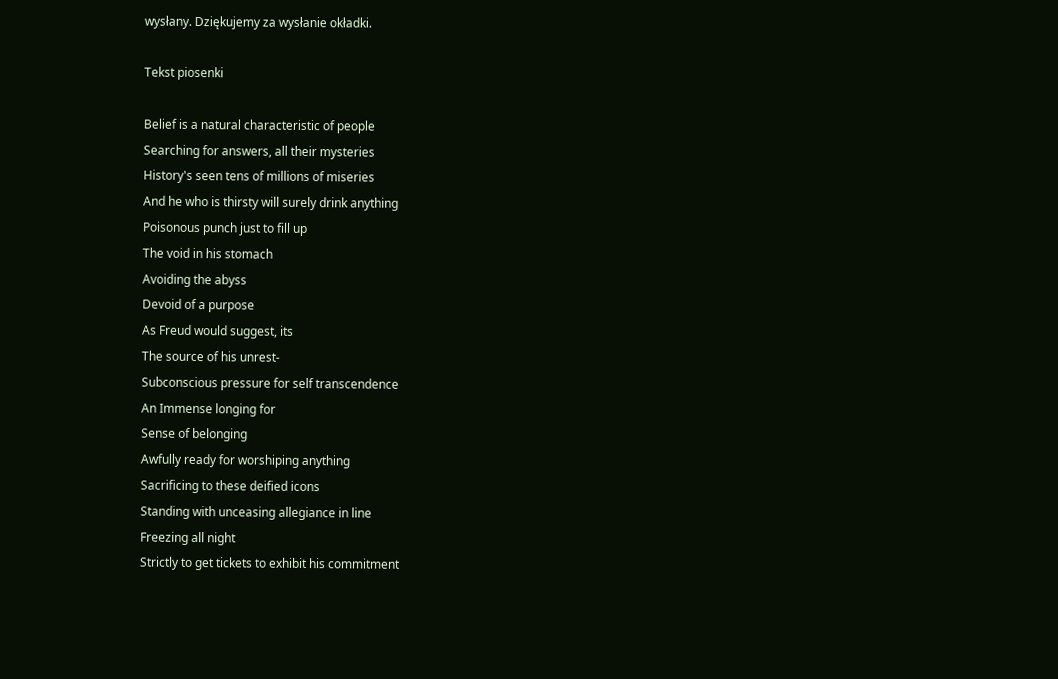wysłany. Dziękujemy za wysłanie okładki.

Tekst piosenki

Belief is a natural characteristic of people
Searching for answers, all their mysteries
History's seen tens of millions of miseries
And he who is thirsty will surely drink anything
Poisonous punch just to fill up
The void in his stomach
Avoiding the abyss
Devoid of a purpose
As Freud would suggest, its
The source of his unrest-
Subconscious pressure for self transcendence
An Immense longing for
Sense of belonging
Awfully ready for worshiping anything
Sacrificing to these deified icons
Standing with unceasing allegiance in line
Freezing all night
Strictly to get tickets to exhibit his commitment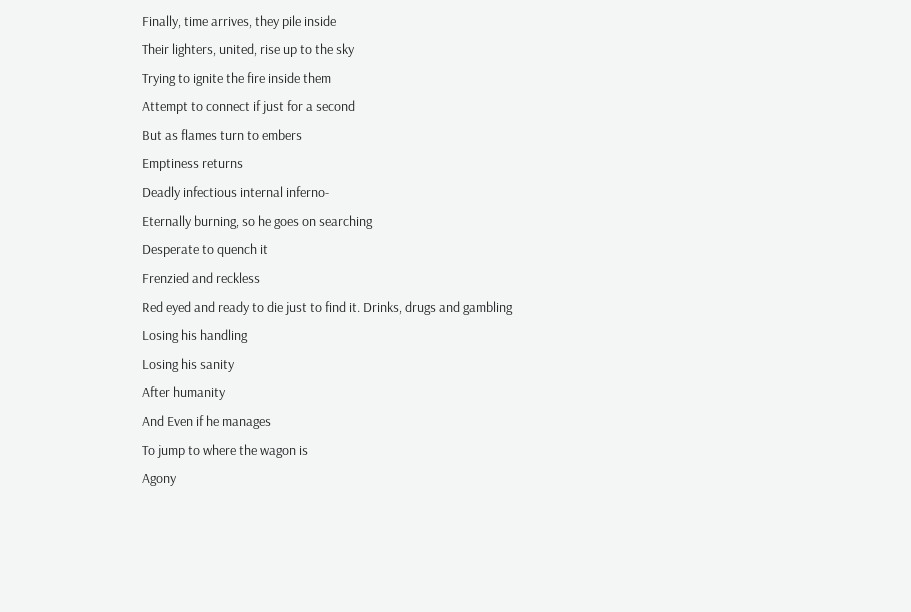Finally, time arrives, they pile inside
Their lighters, united, rise up to the sky
Trying to ignite the fire inside them
Attempt to connect if just for a second
But as flames turn to embers
Emptiness returns
Deadly infectious internal inferno-
Eternally burning, so he goes on searching
Desperate to quench it
Frenzied and reckless
Red eyed and ready to die just to find it. Drinks, drugs and gambling
Losing his handling
Losing his sanity
After humanity
And Even if he manages
To jump to where the wagon is
Agony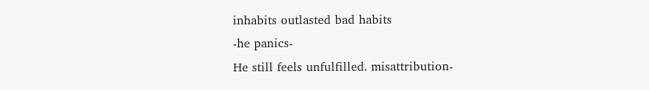inhabits outlasted bad habits
-he panics-
He still feels unfulfilled. misattribution-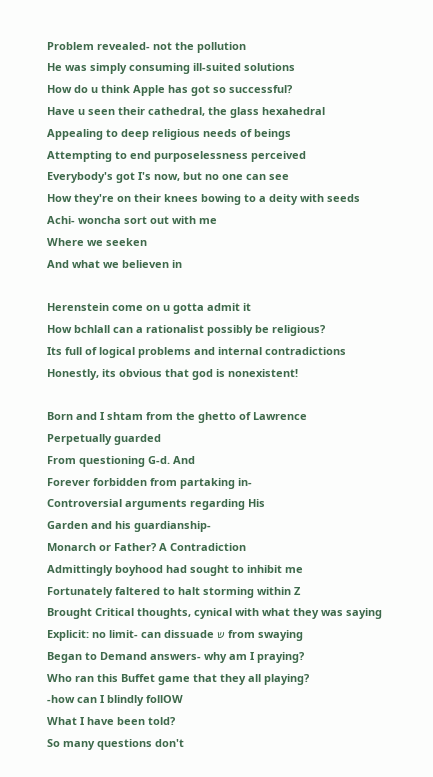Problem revealed- not the pollution
He was simply consuming ill-suited solutions
How do u think Apple has got so successful?
Have u seen their cathedral, the glass hexahedral
Appealing to deep religious needs of beings
Attempting to end purposelessness perceived
Everybody's got I's now, but no one can see
How they're on their knees bowing to a deity with seeds
Achi- woncha sort out with me
Where we seeken
And what we believen in

Herenstein come on u gotta admit it
How bchlall can a rationalist possibly be religious?
Its full of logical problems and internal contradictions
Honestly, its obvious that god is nonexistent!

Born and I shtam from the ghetto of Lawrence
Perpetually guarded
From questioning G-d. And
Forever forbidden from partaking in-
Controversial arguments regarding His
Garden and his guardianship-
Monarch or Father? A Contradiction
Admittingly boyhood had sought to inhibit me
Fortunately faltered to halt storming within Z
Brought Critical thoughts, cynical with what they was saying
Explicit: no limit- can dissuade ש from swaying
Began to Demand answers- why am I praying?
Who ran this Buffet game that they all playing?
-how can I blindly follOW
What I have been told?
So many questions don't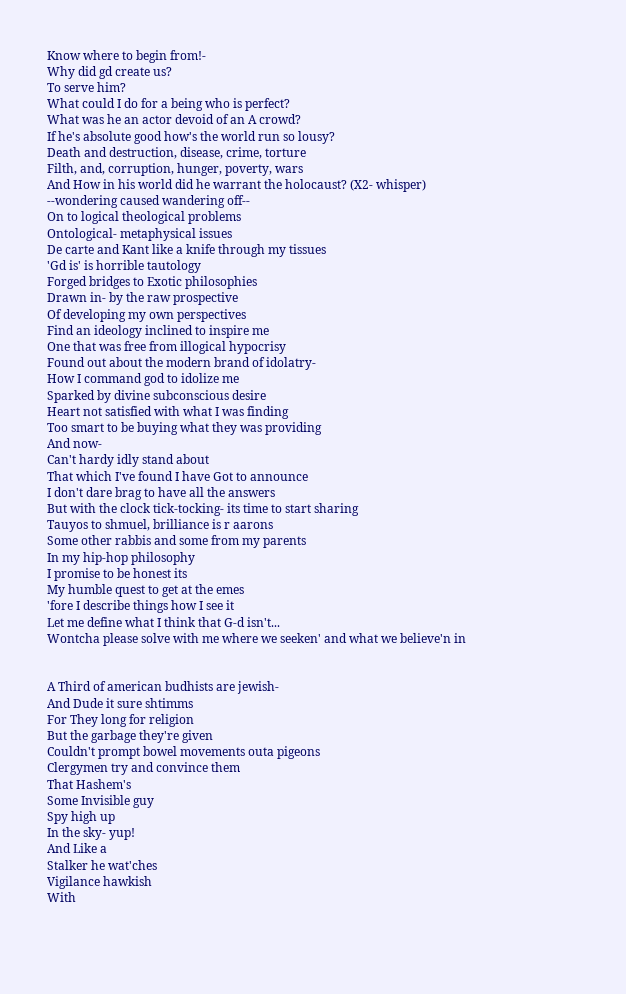Know where to begin from!-
Why did gd create us?
To serve him?
What could I do for a being who is perfect?
What was he an actor devoid of an A crowd?
If he's absolute good how's the world run so lousy?
Death and destruction, disease, crime, torture
Filth, and, corruption, hunger, poverty, wars
And How in his world did he warrant the holocaust? (X2- whisper)
--wondering caused wandering off--
On to logical theological problems
Ontological- metaphysical issues
De carte and Kant like a knife through my tissues
'Gd is' is horrible tautology
Forged bridges to Exotic philosophies
Drawn in- by the raw prospective
Of developing my own perspectives
Find an ideology inclined to inspire me
One that was free from illogical hypocrisy
Found out about the modern brand of idolatry-
How I command god to idolize me
Sparked by divine subconscious desire
Heart not satisfied with what I was finding
Too smart to be buying what they was providing
And now-
Can't hardy idly stand about
That which I've found I have Got to announce
I don't dare brag to have all the answers
But with the clock tick-tocking- its time to start sharing
Tauyos to shmuel, brilliance is r aarons
Some other rabbis and some from my parents
In my hip-hop philosophy
I promise to be honest its
My humble quest to get at the emes
'fore I describe things how I see it
Let me define what I think that G-d isn't...
Wontcha please solve with me where we seeken' and what we believe'n in


A Third of american budhists are jewish-
And Dude it sure shtimms
For They long for religion
But the garbage they're given
Couldn't prompt bowel movements outa pigeons
Clergymen try and convince them
That Hashem's
Some Invisible guy
Spy high up
In the sky- yup!
And Like a
Stalker he wat'ches
Vigilance hawkish
With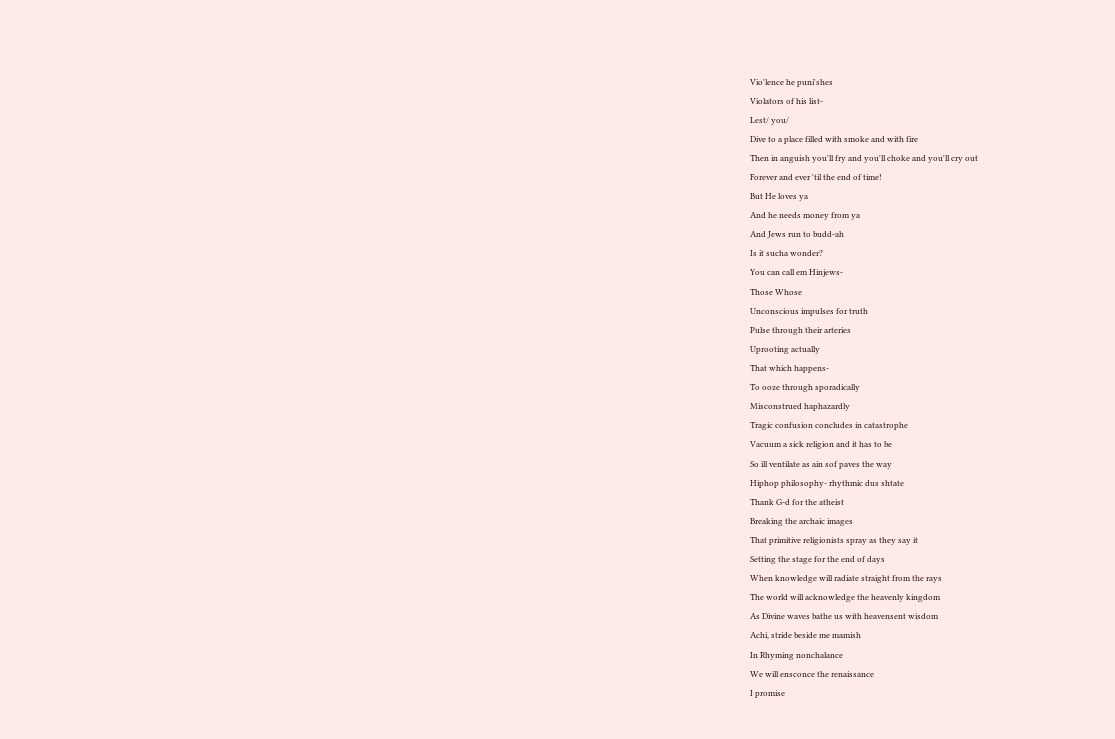Vio'lence he puni'shes
Violators of his list-
Lest/ you/
Dive to a place filled with smoke and with fire
Then in anguish you'll fry and you'll choke and you'll cry out
Forever and ever 'til the end of time!
But He loves ya
And he needs money from ya
And Jews run to budd-ah
Is it sucha wonder?
You can call em Hinjews-
Those Whose
Unconscious impulses for truth
Pulse through their arteries
Uprooting actually
That which happens-
To ooze through sporadically
Misconstrued haphazardly
Tragic confusion concludes in catastrophe
Vacuum a sick religion and it has to be
So ill ventilate as ain sof paves the way
Hiphop philosophy- rhythmic dus shtate
Thank G-d for the atheist
Breaking the archaic images
That primitive religionists spray as they say it
Setting the stage for the end of days
When knowledge will radiate straight from the rays
The world will acknowledge the heavenly kingdom
As Divine waves bathe us with heavensent wisdom
Achi, stride beside me mamish
In Rhyming nonchalance
We will ensconce the renaissance
I promise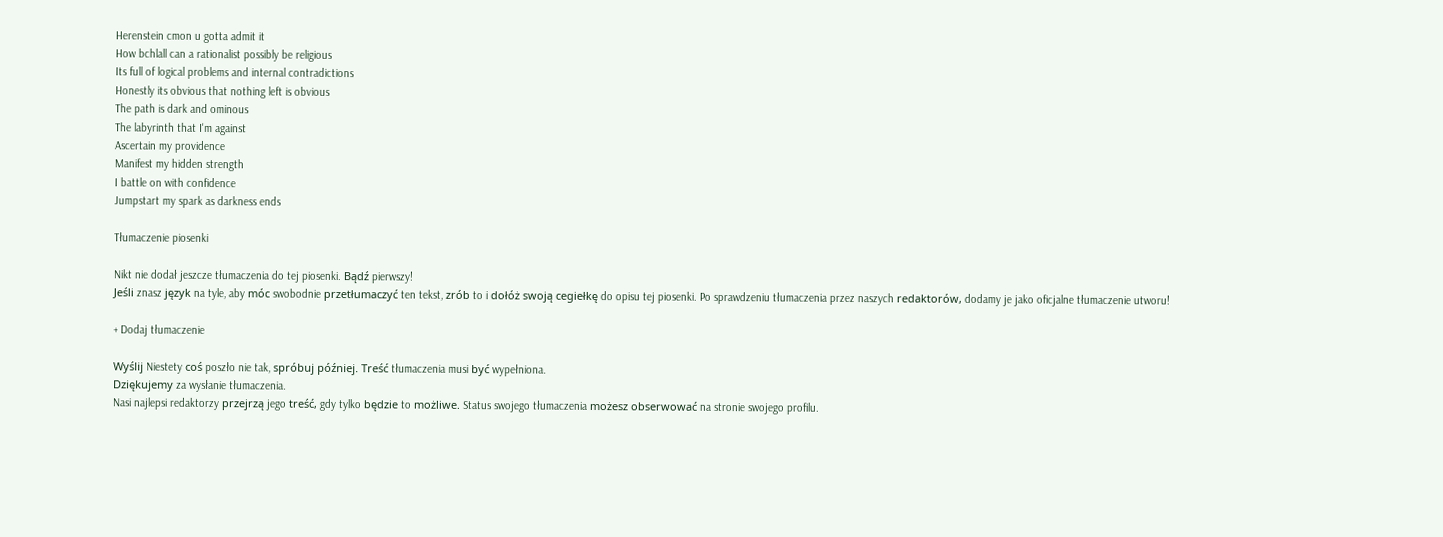Herenstein cmon u gotta admit it
How bchlall can a rationalist possibly be religious
Its full of logical problems and internal contradictions
Honestly its obvious that nothing left is obvious
The path is dark and ominous
The labyrinth that I'm against
Ascertain my providence
Manifest my hidden strength
I battle on with confidence
Jumpstart my spark as darkness ends

Tłumaczenie piosenki

Nikt nie dodał jeszcze tłumaczenia do tej piosenki. Bądź pierwszy!
Jeśli znasz język na tyle, aby móc swobodnie przetłumaczyć ten tekst, zrób to i dołóż swoją cegiełkę do opisu tej piosenki. Po sprawdzeniu tłumaczenia przez naszych redaktorów, dodamy je jako oficjalne tłumaczenie utworu!

+ Dodaj tłumaczenie

Wyślij Niestety coś poszło nie tak, spróbuj później. Treść tłumaczenia musi być wypełniona.
Dziękujemy za wysłanie tłumaczenia.
Nasi najlepsi redaktorzy przejrzą jego treść, gdy tylko będzie to możliwe. Status swojego tłumaczenia możesz obserwować na stronie swojego profilu.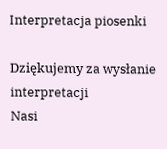Interpretacja piosenki

Dziękujemy za wysłanie interpretacji
Nasi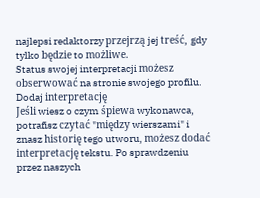najlepsi redaktorzy przejrzą jej treść, gdy tylko będzie to możliwe.
Status swojej interpretacji możesz obserwować na stronie swojego profilu.
Dodaj interpretację
Jeśli wiesz o czym śpiewa wykonawca, potrafisz czytać "między wierszami" i znasz historię tego utworu, możesz dodać interpretację tekstu. Po sprawdzeniu przez naszych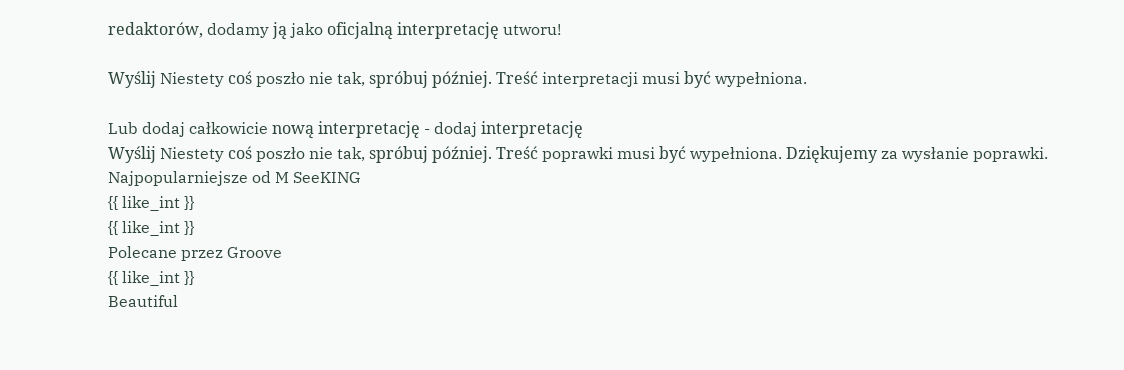redaktorów, dodamy ją jako oficjalną interpretację utworu!

Wyślij Niestety coś poszło nie tak, spróbuj później. Treść interpretacji musi być wypełniona.

Lub dodaj całkowicie nową interpretację - dodaj interpretację
Wyślij Niestety coś poszło nie tak, spróbuj później. Treść poprawki musi być wypełniona. Dziękujemy za wysłanie poprawki.
Najpopularniejsze od M SeeKING
{{ like_int }}
{{ like_int }}
Polecane przez Groove
{{ like_int }}
Beautiful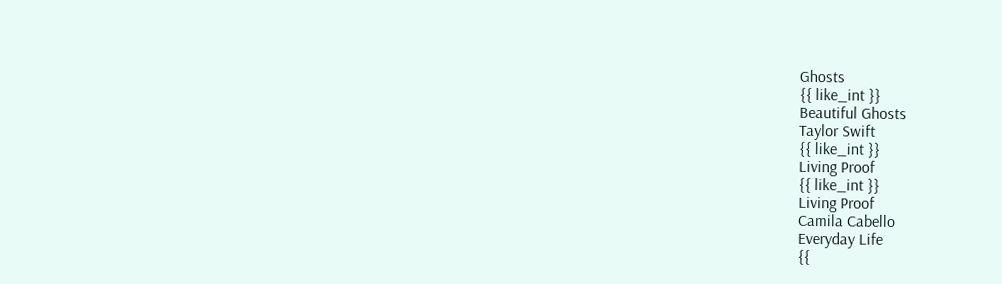Ghosts
{{ like_int }}
Beautiful Ghosts
Taylor Swift
{{ like_int }}
Living Proof
{{ like_int }}
Living Proof
Camila Cabello
Everyday Life
{{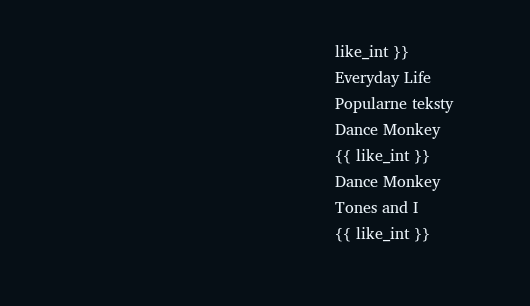like_int }}
Everyday Life
Popularne teksty
Dance Monkey
{{ like_int }}
Dance Monkey
Tones and I
{{ like_int }}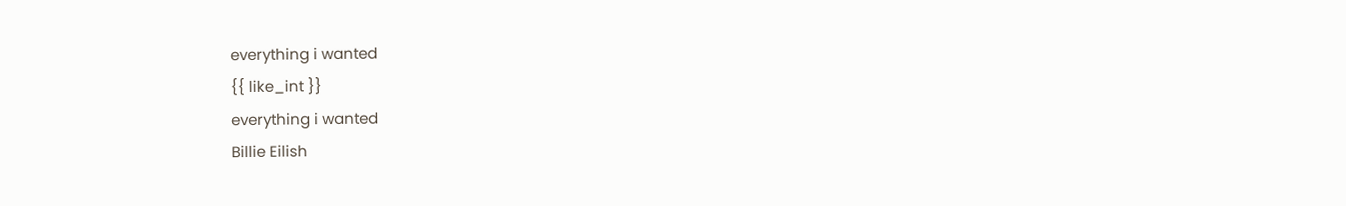everything i wanted
{{ like_int }}
everything i wanted
Billie Eilish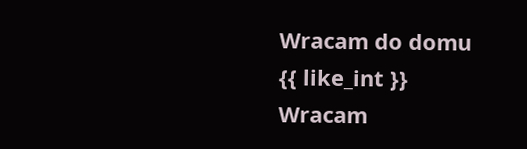Wracam do domu
{{ like_int }}
Wracam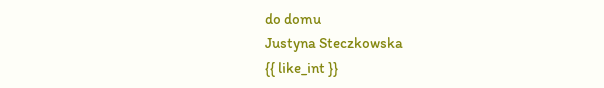do domu
Justyna Steczkowska
{{ like_int }}